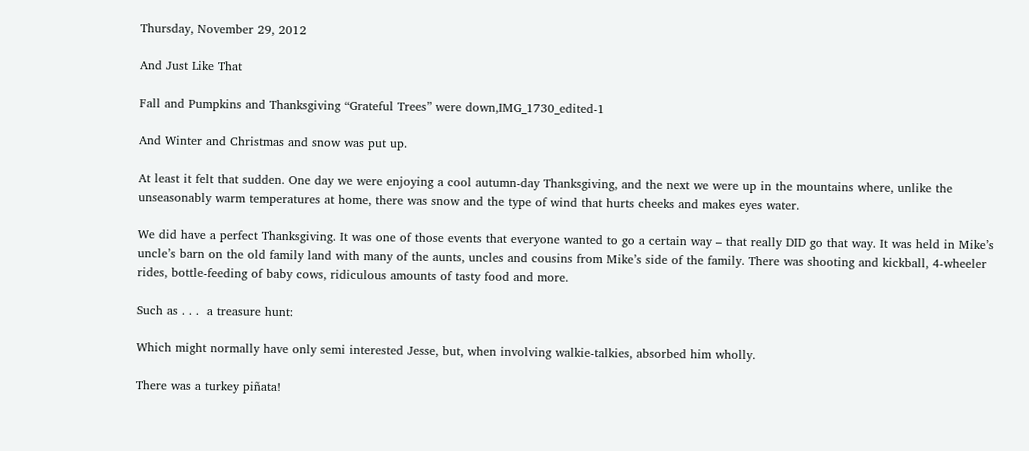Thursday, November 29, 2012

And Just Like That

Fall and Pumpkins and Thanksgiving “Grateful Trees” were down,IMG_1730_edited-1

And Winter and Christmas and snow was put up.

At least it felt that sudden. One day we were enjoying a cool autumn-day Thanksgiving, and the next we were up in the mountains where, unlike the unseasonably warm temperatures at home, there was snow and the type of wind that hurts cheeks and makes eyes water.

We did have a perfect Thanksgiving. It was one of those events that everyone wanted to go a certain way – that really DID go that way. It was held in Mike’s uncle’s barn on the old family land with many of the aunts, uncles and cousins from Mike’s side of the family. There was shooting and kickball, 4-wheeler rides, bottle-feeding of baby cows, ridiculous amounts of tasty food and more.

Such as . . .  a treasure hunt:

Which might normally have only semi interested Jesse, but, when involving walkie-talkies, absorbed him wholly.

There was a turkey piñata!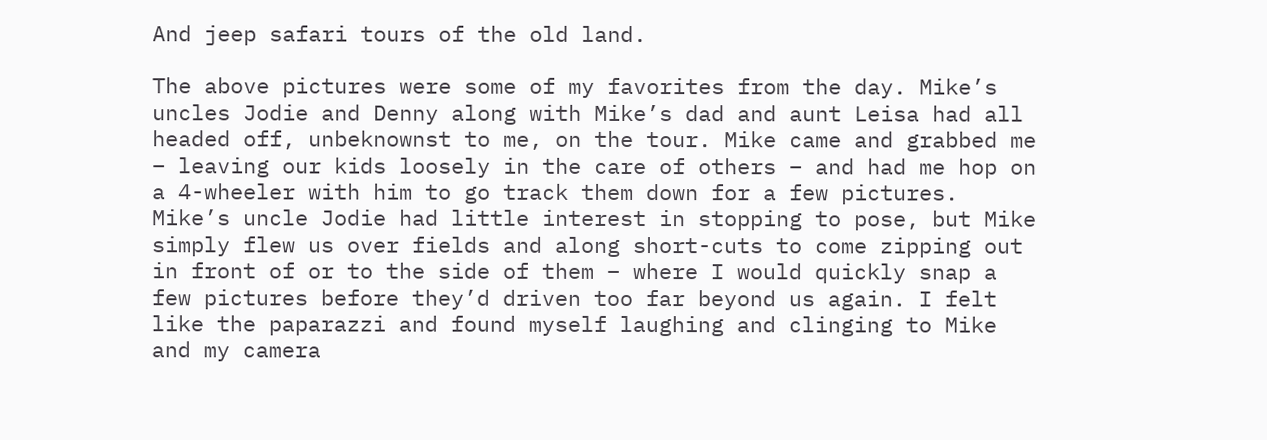And jeep safari tours of the old land.

The above pictures were some of my favorites from the day. Mike’s uncles Jodie and Denny along with Mike’s dad and aunt Leisa had all headed off, unbeknownst to me, on the tour. Mike came and grabbed me – leaving our kids loosely in the care of others – and had me hop on a 4-wheeler with him to go track them down for a few pictures. Mike’s uncle Jodie had little interest in stopping to pose, but Mike simply flew us over fields and along short-cuts to come zipping out in front of or to the side of them – where I would quickly snap a few pictures before they’d driven too far beyond us again. I felt like the paparazzi and found myself laughing and clinging to Mike and my camera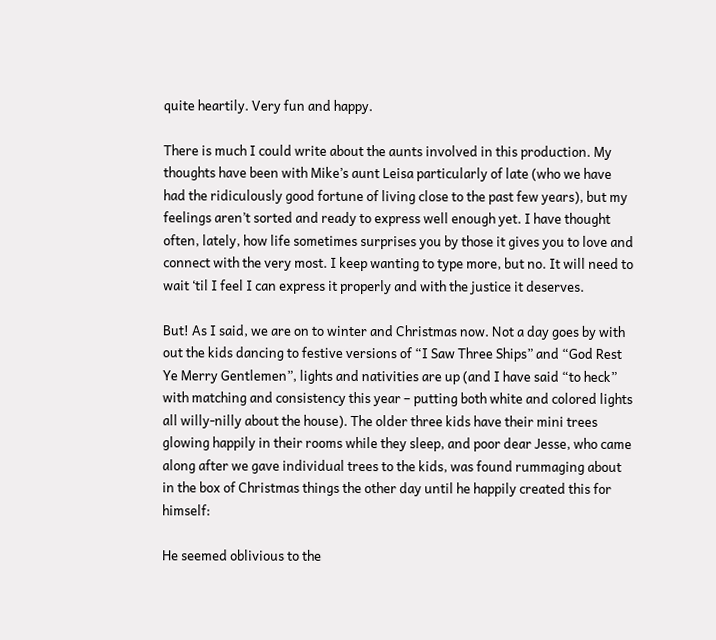quite heartily. Very fun and happy.

There is much I could write about the aunts involved in this production. My thoughts have been with Mike’s aunt Leisa particularly of late (who we have had the ridiculously good fortune of living close to the past few years), but my feelings aren’t sorted and ready to express well enough yet. I have thought often, lately, how life sometimes surprises you by those it gives you to love and connect with the very most. I keep wanting to type more, but no. It will need to wait ‘til I feel I can express it properly and with the justice it deserves.

But! As I said, we are on to winter and Christmas now. Not a day goes by with out the kids dancing to festive versions of “I Saw Three Ships” and “God Rest Ye Merry Gentlemen”, lights and nativities are up (and I have said “to heck” with matching and consistency this year – putting both white and colored lights all willy-nilly about the house). The older three kids have their mini trees glowing happily in their rooms while they sleep, and poor dear Jesse, who came along after we gave individual trees to the kids, was found rummaging about in the box of Christmas things the other day until he happily created this for himself:

He seemed oblivious to the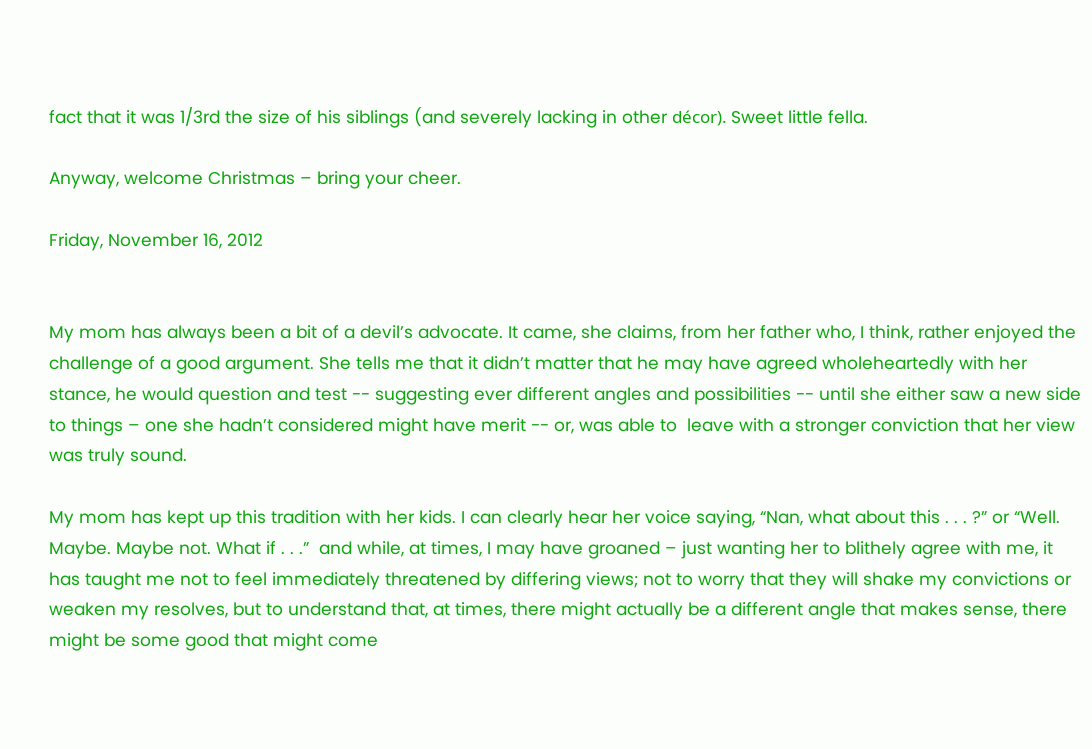fact that it was 1/3rd the size of his siblings (and severely lacking in other décor). Sweet little fella.

Anyway, welcome Christmas – bring your cheer.

Friday, November 16, 2012


My mom has always been a bit of a devil’s advocate. It came, she claims, from her father who, I think, rather enjoyed the challenge of a good argument. She tells me that it didn’t matter that he may have agreed wholeheartedly with her stance, he would question and test -- suggesting ever different angles and possibilities -- until she either saw a new side to things – one she hadn’t considered might have merit -- or, was able to  leave with a stronger conviction that her view was truly sound.

My mom has kept up this tradition with her kids. I can clearly hear her voice saying, “Nan, what about this . . . ?” or “Well. Maybe. Maybe not. What if . . .”  and while, at times, I may have groaned – just wanting her to blithely agree with me, it has taught me not to feel immediately threatened by differing views; not to worry that they will shake my convictions or weaken my resolves, but to understand that, at times, there might actually be a different angle that makes sense, there might be some good that might come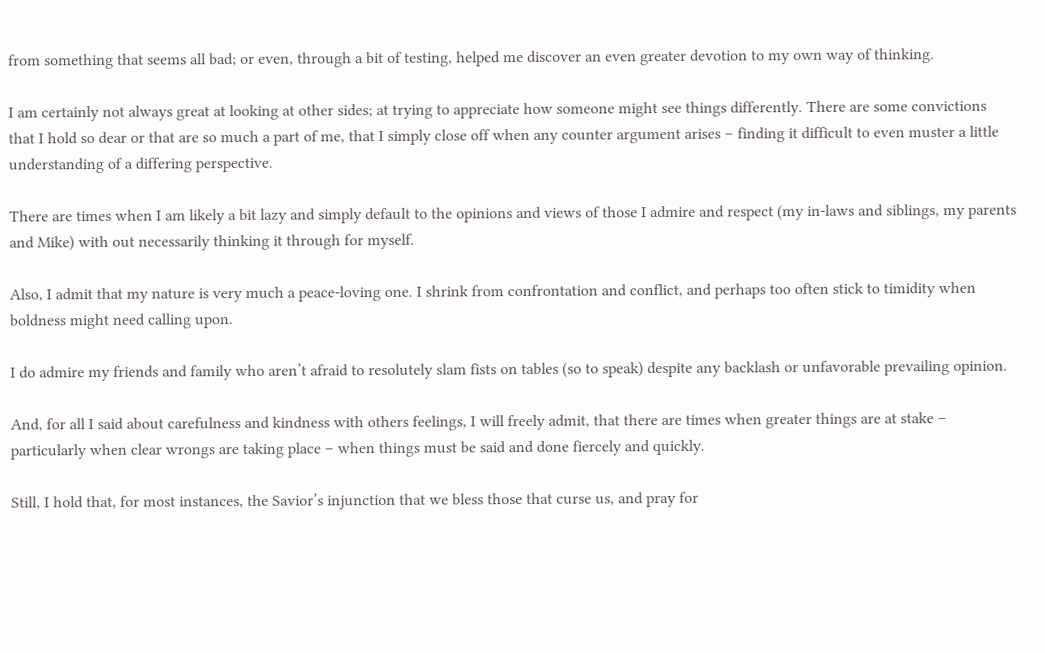from something that seems all bad; or even, through a bit of testing, helped me discover an even greater devotion to my own way of thinking.

I am certainly not always great at looking at other sides; at trying to appreciate how someone might see things differently. There are some convictions that I hold so dear or that are so much a part of me, that I simply close off when any counter argument arises – finding it difficult to even muster a little understanding of a differing perspective.

There are times when I am likely a bit lazy and simply default to the opinions and views of those I admire and respect (my in-laws and siblings, my parents and Mike) with out necessarily thinking it through for myself.

Also, I admit that my nature is very much a peace-loving one. I shrink from confrontation and conflict, and perhaps too often stick to timidity when boldness might need calling upon.

I do admire my friends and family who aren’t afraid to resolutely slam fists on tables (so to speak) despite any backlash or unfavorable prevailing opinion.

And, for all I said about carefulness and kindness with others feelings, I will freely admit, that there are times when greater things are at stake – particularly when clear wrongs are taking place – when things must be said and done fiercely and quickly.

Still, I hold that, for most instances, the Savior’s injunction that we bless those that curse us, and pray for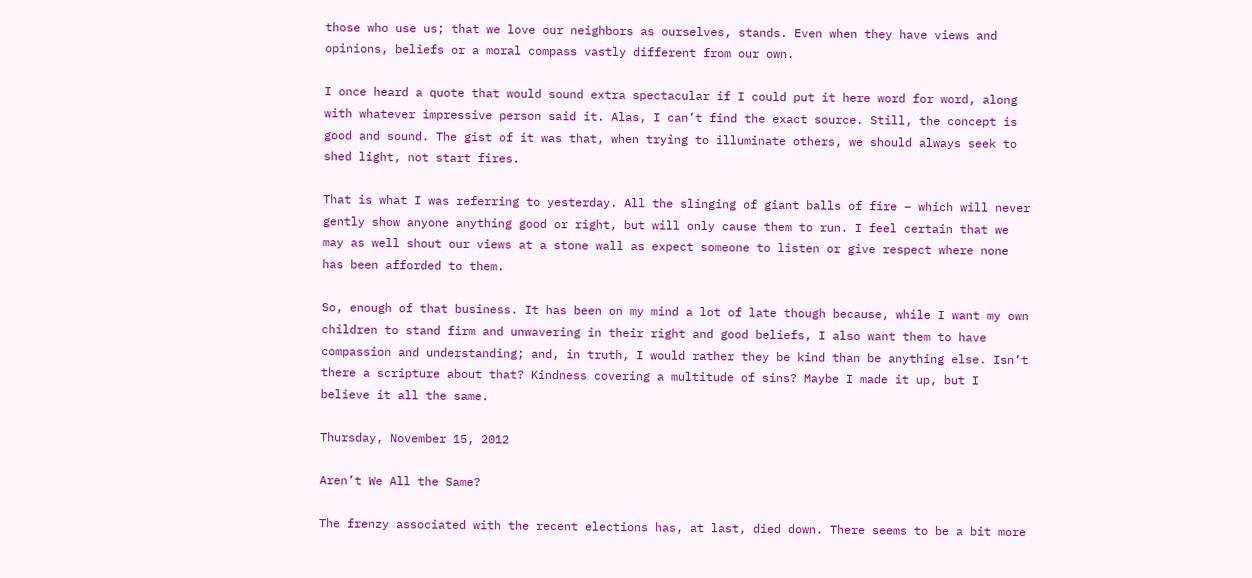those who use us; that we love our neighbors as ourselves, stands. Even when they have views and opinions, beliefs or a moral compass vastly different from our own.

I once heard a quote that would sound extra spectacular if I could put it here word for word, along with whatever impressive person said it. Alas, I can’t find the exact source. Still, the concept is good and sound. The gist of it was that, when trying to illuminate others, we should always seek to shed light, not start fires.

That is what I was referring to yesterday. All the slinging of giant balls of fire – which will never gently show anyone anything good or right, but will only cause them to run. I feel certain that we may as well shout our views at a stone wall as expect someone to listen or give respect where none has been afforded to them.

So, enough of that business. It has been on my mind a lot of late though because, while I want my own children to stand firm and unwavering in their right and good beliefs, I also want them to have compassion and understanding; and, in truth, I would rather they be kind than be anything else. Isn’t there a scripture about that? Kindness covering a multitude of sins? Maybe I made it up, but I believe it all the same.

Thursday, November 15, 2012

Aren’t We All the Same?

The frenzy associated with the recent elections has, at last, died down. There seems to be a bit more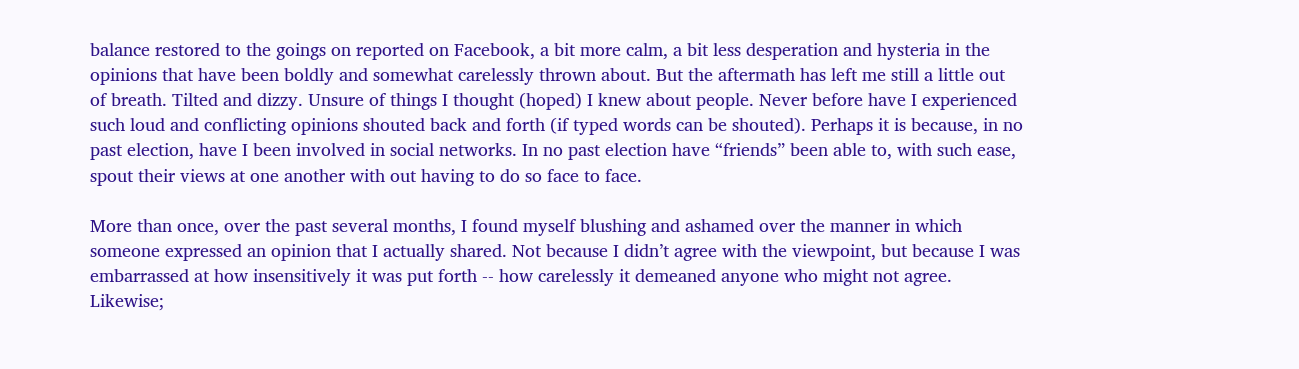balance restored to the goings on reported on Facebook, a bit more calm, a bit less desperation and hysteria in the opinions that have been boldly and somewhat carelessly thrown about. But the aftermath has left me still a little out of breath. Tilted and dizzy. Unsure of things I thought (hoped) I knew about people. Never before have I experienced such loud and conflicting opinions shouted back and forth (if typed words can be shouted). Perhaps it is because, in no past election, have I been involved in social networks. In no past election have “friends” been able to, with such ease, spout their views at one another with out having to do so face to face.

More than once, over the past several months, I found myself blushing and ashamed over the manner in which someone expressed an opinion that I actually shared. Not because I didn’t agree with the viewpoint, but because I was embarrassed at how insensitively it was put forth -- how carelessly it demeaned anyone who might not agree. Likewise;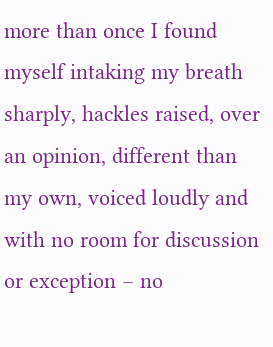more than once I found myself intaking my breath sharply, hackles raised, over an opinion, different than my own, voiced loudly and with no room for discussion or exception – no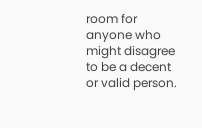room for anyone who might disagree to be a decent or valid person.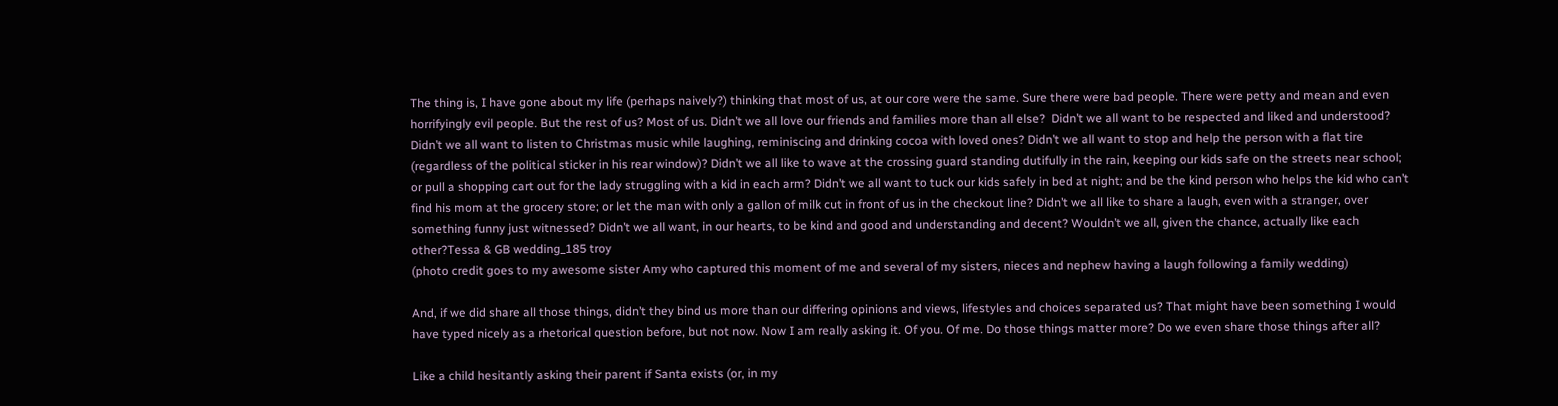The thing is, I have gone about my life (perhaps naively?) thinking that most of us, at our core were the same. Sure there were bad people. There were petty and mean and even horrifyingly evil people. But the rest of us? Most of us. Didn’t we all love our friends and families more than all else?  Didn’t we all want to be respected and liked and understood? Didn’t we all want to listen to Christmas music while laughing, reminiscing and drinking cocoa with loved ones? Didn’t we all want to stop and help the person with a flat tire (regardless of the political sticker in his rear window)? Didn’t we all like to wave at the crossing guard standing dutifully in the rain, keeping our kids safe on the streets near school; or pull a shopping cart out for the lady struggling with a kid in each arm? Didn’t we all want to tuck our kids safely in bed at night; and be the kind person who helps the kid who can’t find his mom at the grocery store; or let the man with only a gallon of milk cut in front of us in the checkout line? Didn’t we all like to share a laugh, even with a stranger, over something funny just witnessed? Didn’t we all want, in our hearts, to be kind and good and understanding and decent? Wouldn’t we all, given the chance, actually like each other?Tessa & GB wedding_185 troy
(photo credit goes to my awesome sister Amy who captured this moment of me and several of my sisters, nieces and nephew having a laugh following a family wedding)

And, if we did share all those things, didn’t they bind us more than our differing opinions and views, lifestyles and choices separated us? That might have been something I would have typed nicely as a rhetorical question before, but not now. Now I am really asking it. Of you. Of me. Do those things matter more? Do we even share those things after all?

Like a child hesitantly asking their parent if Santa exists (or, in my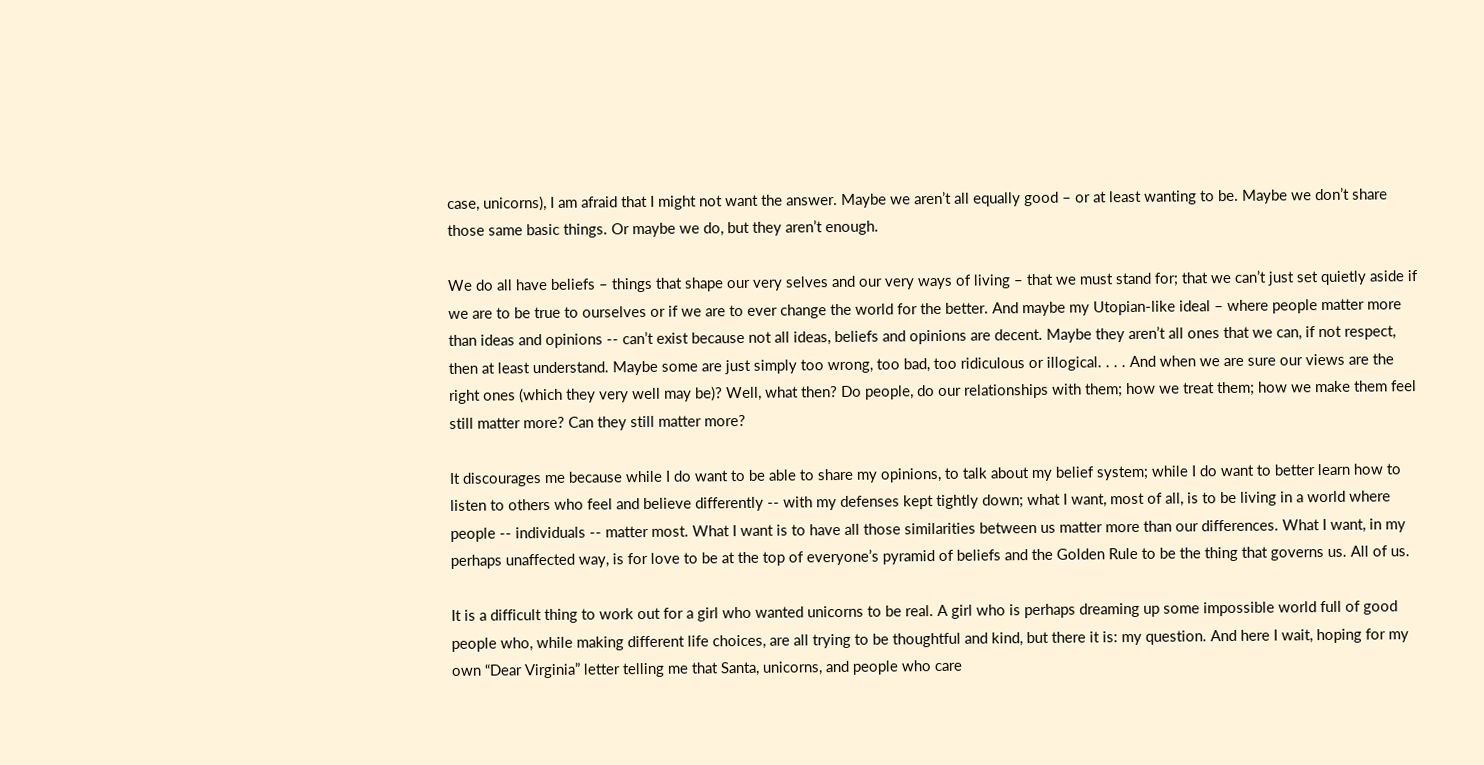case, unicorns), I am afraid that I might not want the answer. Maybe we aren’t all equally good – or at least wanting to be. Maybe we don’t share those same basic things. Or maybe we do, but they aren’t enough.

We do all have beliefs – things that shape our very selves and our very ways of living – that we must stand for; that we can’t just set quietly aside if we are to be true to ourselves or if we are to ever change the world for the better. And maybe my Utopian-like ideal – where people matter more than ideas and opinions -- can’t exist because not all ideas, beliefs and opinions are decent. Maybe they aren’t all ones that we can, if not respect, then at least understand. Maybe some are just simply too wrong, too bad, too ridiculous or illogical. . . . And when we are sure our views are the right ones (which they very well may be)? Well, what then? Do people, do our relationships with them; how we treat them; how we make them feel still matter more? Can they still matter more?

It discourages me because while I do want to be able to share my opinions, to talk about my belief system; while I do want to better learn how to listen to others who feel and believe differently -- with my defenses kept tightly down; what I want, most of all, is to be living in a world where people -- individuals -- matter most. What I want is to have all those similarities between us matter more than our differences. What I want, in my perhaps unaffected way, is for love to be at the top of everyone’s pyramid of beliefs and the Golden Rule to be the thing that governs us. All of us.

It is a difficult thing to work out for a girl who wanted unicorns to be real. A girl who is perhaps dreaming up some impossible world full of good people who, while making different life choices, are all trying to be thoughtful and kind, but there it is: my question. And here I wait, hoping for my own “Dear Virginia” letter telling me that Santa, unicorns, and people who care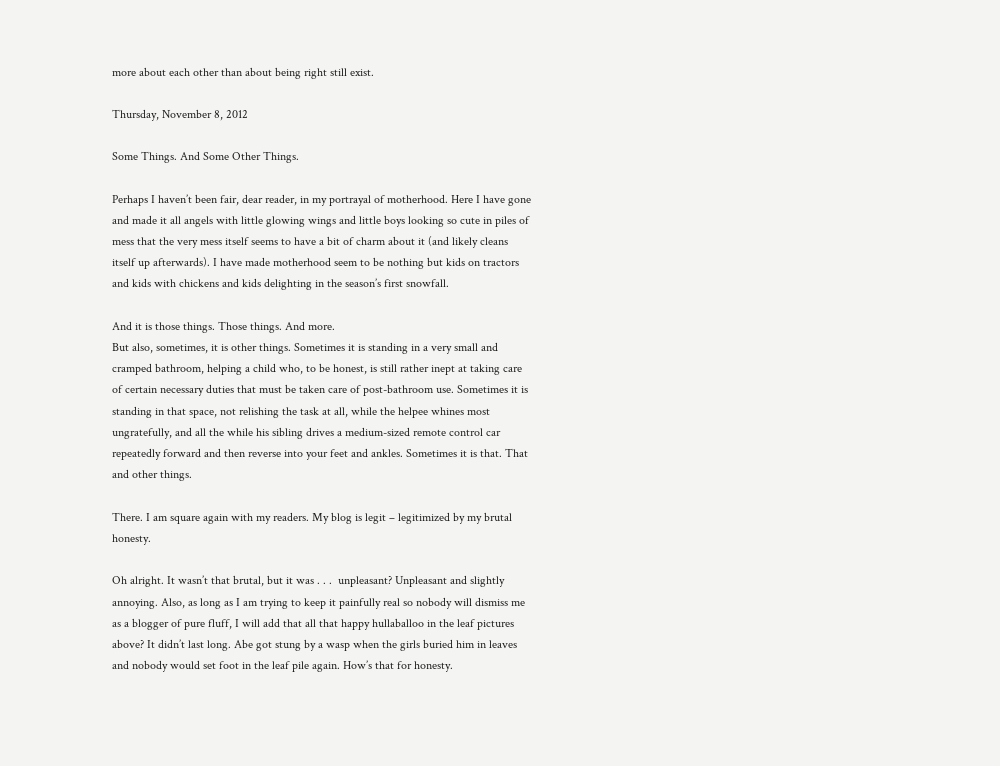more about each other than about being right still exist.

Thursday, November 8, 2012

Some Things. And Some Other Things.

Perhaps I haven’t been fair, dear reader, in my portrayal of motherhood. Here I have gone and made it all angels with little glowing wings and little boys looking so cute in piles of mess that the very mess itself seems to have a bit of charm about it (and likely cleans itself up afterwards). I have made motherhood seem to be nothing but kids on tractors and kids with chickens and kids delighting in the season’s first snowfall.

And it is those things. Those things. And more.
But also, sometimes, it is other things. Sometimes it is standing in a very small and cramped bathroom, helping a child who, to be honest, is still rather inept at taking care of certain necessary duties that must be taken care of post-bathroom use. Sometimes it is standing in that space, not relishing the task at all, while the helpee whines most ungratefully, and all the while his sibling drives a medium-sized remote control car repeatedly forward and then reverse into your feet and ankles. Sometimes it is that. That and other things.

There. I am square again with my readers. My blog is legit – legitimized by my brutal honesty.

Oh alright. It wasn’t that brutal, but it was . . .  unpleasant? Unpleasant and slightly annoying. Also, as long as I am trying to keep it painfully real so nobody will dismiss me as a blogger of pure fluff, I will add that all that happy hullaballoo in the leaf pictures above? It didn’t last long. Abe got stung by a wasp when the girls buried him in leaves and nobody would set foot in the leaf pile again. How’s that for honesty.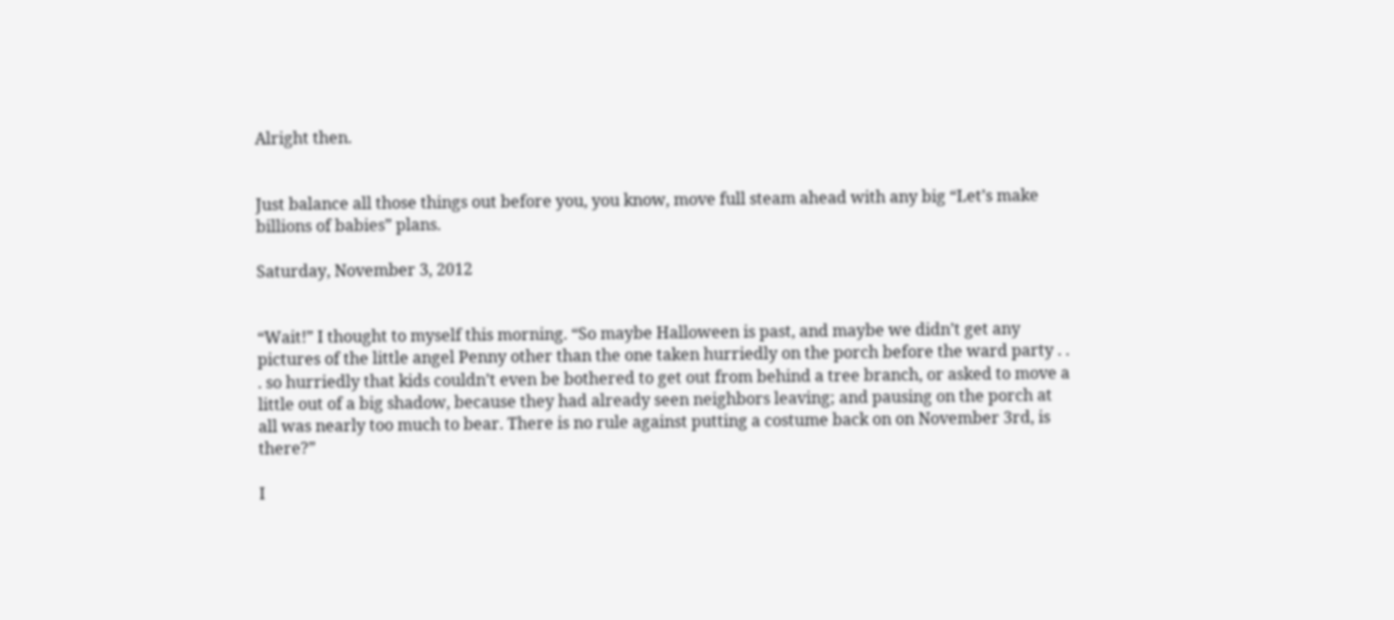Alright then.


Just balance all those things out before you, you know, move full steam ahead with any big “Let’s make billions of babies” plans.

Saturday, November 3, 2012


“Wait!” I thought to myself this morning. “So maybe Halloween is past, and maybe we didn’t get any pictures of the little angel Penny other than the one taken hurriedly on the porch before the ward party . . . so hurriedly that kids couldn’t even be bothered to get out from behind a tree branch, or asked to move a little out of a big shadow, because they had already seen neighbors leaving; and pausing on the porch at all was nearly too much to bear. There is no rule against putting a costume back on on November 3rd, is there?”

I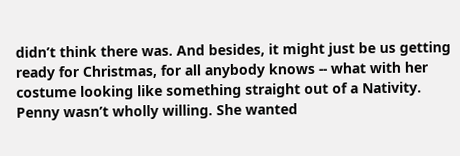didn’t think there was. And besides, it might just be us getting ready for Christmas, for all anybody knows -- what with her costume looking like something straight out of a Nativity. Penny wasn’t wholly willing. She wanted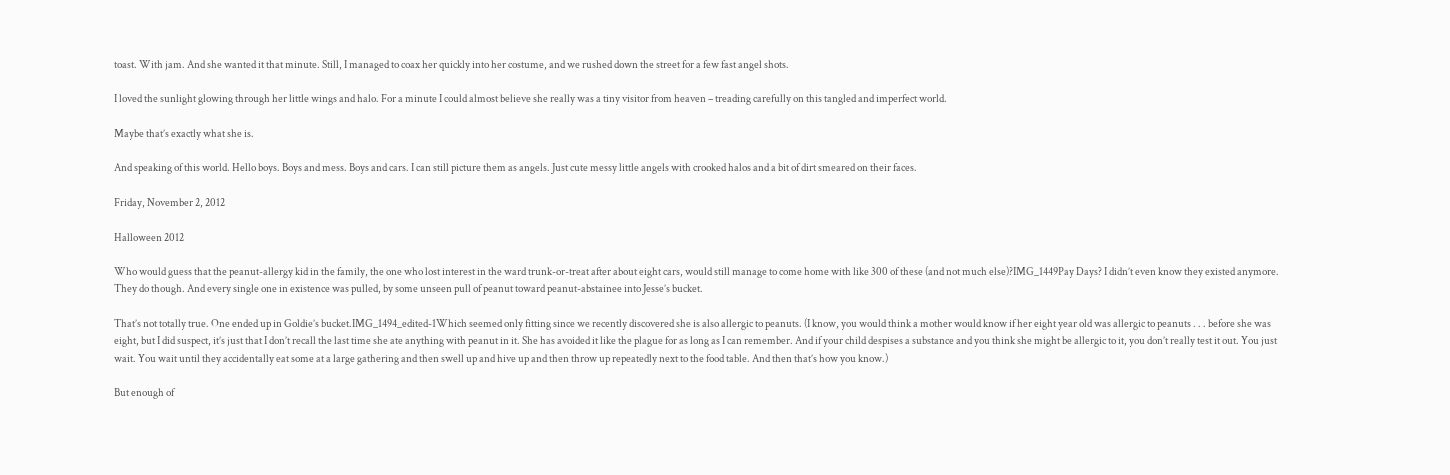toast. With jam. And she wanted it that minute. Still, I managed to coax her quickly into her costume, and we rushed down the street for a few fast angel shots.

I loved the sunlight glowing through her little wings and halo. For a minute I could almost believe she really was a tiny visitor from heaven – treading carefully on this tangled and imperfect world.

Maybe that’s exactly what she is.

And speaking of this world. Hello boys. Boys and mess. Boys and cars. I can still picture them as angels. Just cute messy little angels with crooked halos and a bit of dirt smeared on their faces.

Friday, November 2, 2012

Halloween 2012

Who would guess that the peanut-allergy kid in the family, the one who lost interest in the ward trunk-or-treat after about eight cars, would still manage to come home with like 300 of these (and not much else)?IMG_1449Pay Days? I didn’t even know they existed anymore. They do though. And every single one in existence was pulled, by some unseen pull of peanut toward peanut-abstainee into Jesse’s bucket.

That’s not totally true. One ended up in Goldie’s bucket.IMG_1494_edited-1Which seemed only fitting since we recently discovered she is also allergic to peanuts. (I know, you would think a mother would know if her eight year old was allergic to peanuts . . . before she was eight, but I did suspect, it’s just that I don’t recall the last time she ate anything with peanut in it. She has avoided it like the plague for as long as I can remember. And if your child despises a substance and you think she might be allergic to it, you don’t really test it out. You just wait. You wait until they accidentally eat some at a large gathering and then swell up and hive up and then throw up repeatedly next to the food table. And then that’s how you know.)

But enough of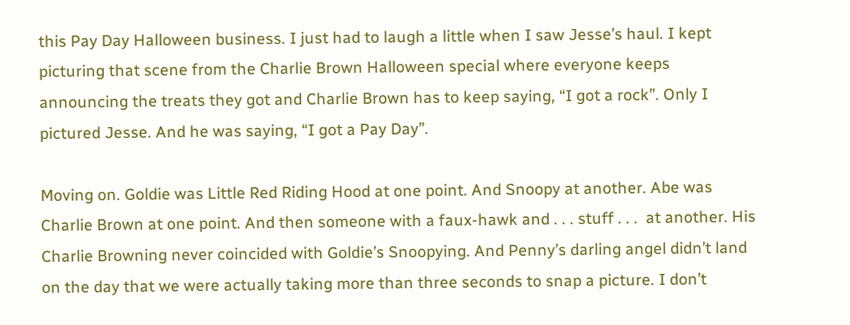this Pay Day Halloween business. I just had to laugh a little when I saw Jesse’s haul. I kept picturing that scene from the Charlie Brown Halloween special where everyone keeps announcing the treats they got and Charlie Brown has to keep saying, “I got a rock”. Only I pictured Jesse. And he was saying, “I got a Pay Day”.

Moving on. Goldie was Little Red Riding Hood at one point. And Snoopy at another. Abe was Charlie Brown at one point. And then someone with a faux-hawk and . . . stuff . . .  at another. His Charlie Browning never coincided with Goldie’s Snoopying. And Penny’s darling angel didn’t land on the day that we were actually taking more than three seconds to snap a picture. I don’t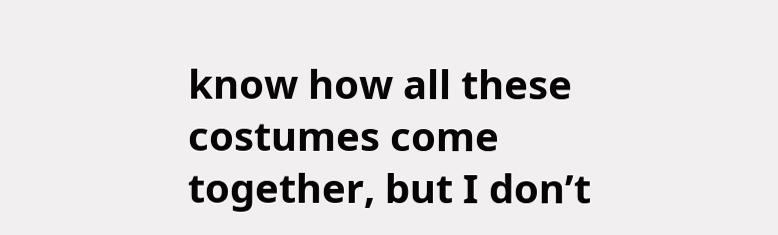know how all these costumes come together, but I don’t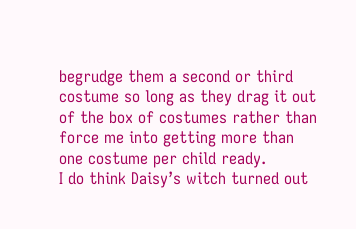begrudge them a second or third costume so long as they drag it out of the box of costumes rather than force me into getting more than one costume per child ready.
I do think Daisy’s witch turned out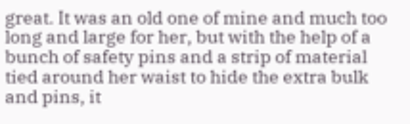great. It was an old one of mine and much too long and large for her, but with the help of a bunch of safety pins and a strip of material tied around her waist to hide the extra bulk and pins, it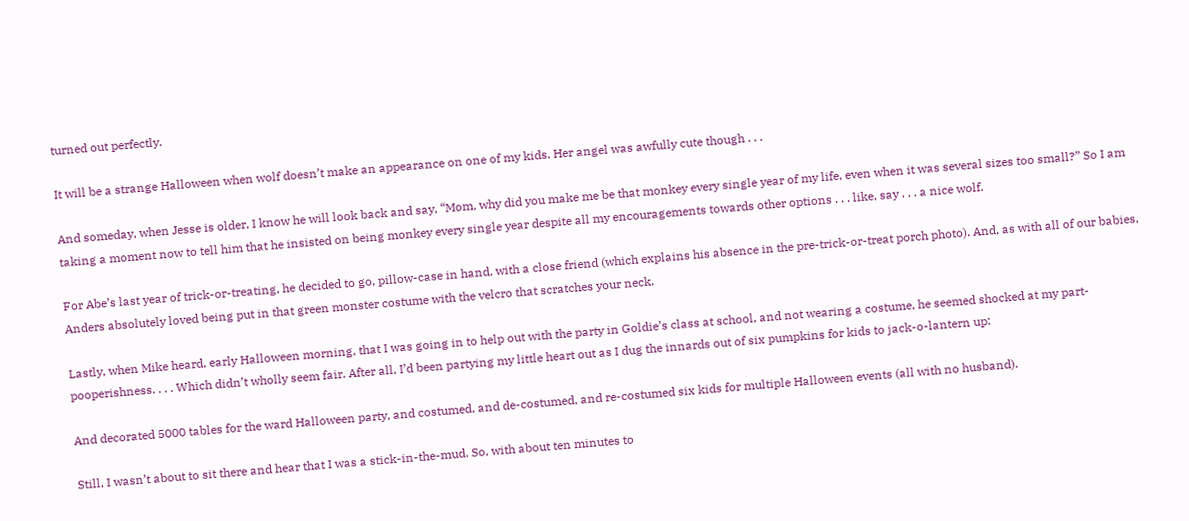turned out perfectly.

It will be a strange Halloween when wolf doesn’t make an appearance on one of my kids. Her angel was awfully cute though . . .

And someday, when Jesse is older, I know he will look back and say, “Mom, why did you make me be that monkey every single year of my life, even when it was several sizes too small?” So I am taking a moment now to tell him that he insisted on being monkey every single year despite all my encouragements towards other options . . . like, say . . . a nice wolf.

For Abe’s last year of trick-or-treating, he decided to go, pillow-case in hand, with a close friend (which explains his absence in the pre-trick-or-treat porch photo). And, as with all of our babies, Anders absolutely loved being put in that green monster costume with the velcro that scratches your neck.

Lastly, when Mike heard, early Halloween morning, that I was going in to help out with the party in Goldie’s class at school, and not wearing a costume, he seemed shocked at my part-pooperishness. . . . Which didn’t wholly seem fair. After all, I’d been partying my little heart out as I dug the innards out of six pumpkins for kids to jack-o-lantern up:

And decorated 5000 tables for the ward Halloween party, and costumed, and de-costumed, and re-costumed six kids for multiple Halloween events (all with no husband).

Still, I wasn’t about to sit there and hear that I was a stick-in-the-mud. So, with about ten minutes to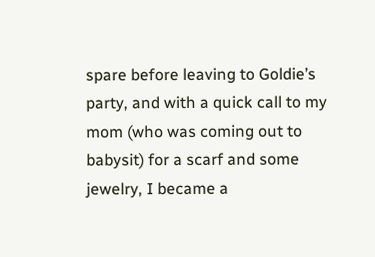spare before leaving to Goldie’s party, and with a quick call to my mom (who was coming out to babysit) for a scarf and some jewelry, I became a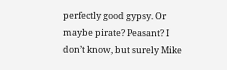perfectly good gypsy. Or maybe pirate? Peasant? I don’t know, but surely Mike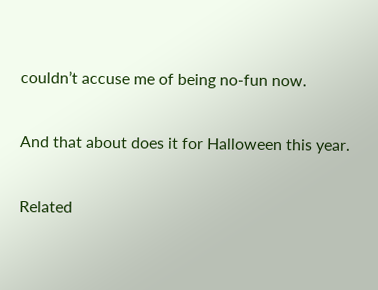couldn’t accuse me of being no-fun now.

And that about does it for Halloween this year.

Related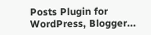Posts Plugin for WordPress, Blogger...